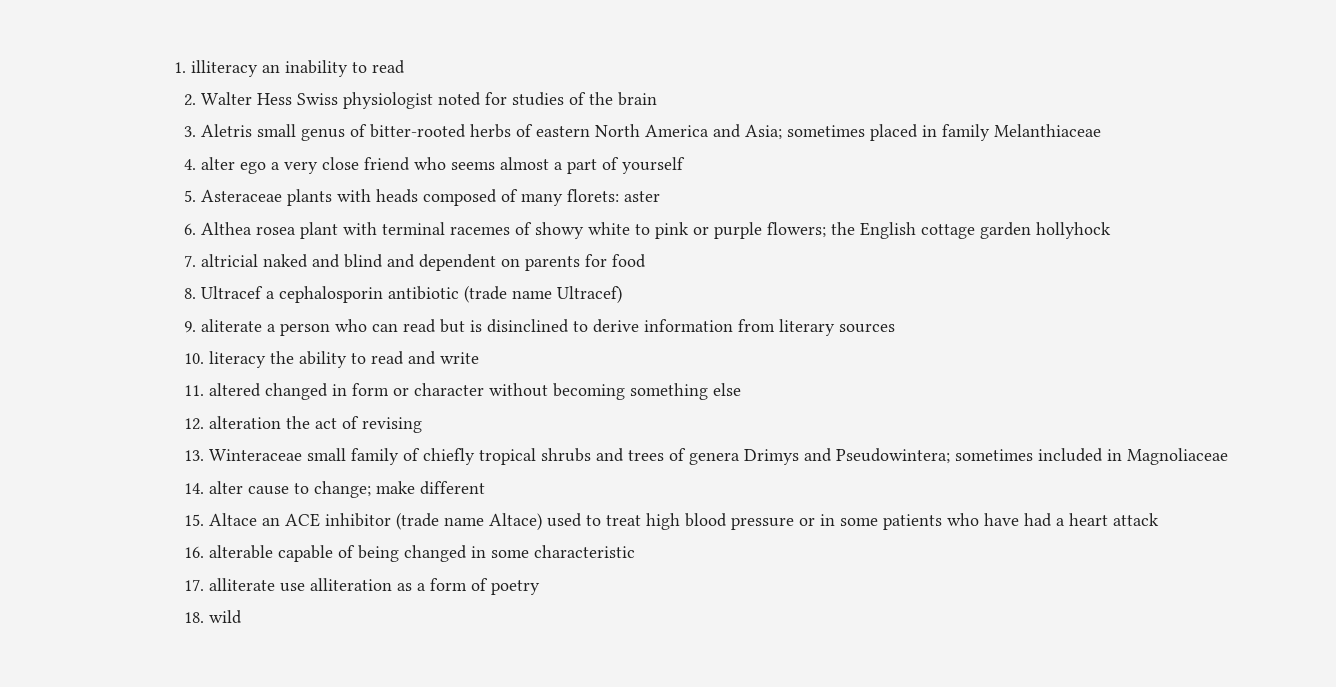1. illiteracy an inability to read
  2. Walter Hess Swiss physiologist noted for studies of the brain
  3. Aletris small genus of bitter-rooted herbs of eastern North America and Asia; sometimes placed in family Melanthiaceae
  4. alter ego a very close friend who seems almost a part of yourself
  5. Asteraceae plants with heads composed of many florets: aster
  6. Althea rosea plant with terminal racemes of showy white to pink or purple flowers; the English cottage garden hollyhock
  7. altricial naked and blind and dependent on parents for food
  8. Ultracef a cephalosporin antibiotic (trade name Ultracef)
  9. aliterate a person who can read but is disinclined to derive information from literary sources
  10. literacy the ability to read and write
  11. altered changed in form or character without becoming something else
  12. alteration the act of revising
  13. Winteraceae small family of chiefly tropical shrubs and trees of genera Drimys and Pseudowintera; sometimes included in Magnoliaceae
  14. alter cause to change; make different
  15. Altace an ACE inhibitor (trade name Altace) used to treat high blood pressure or in some patients who have had a heart attack
  16. alterable capable of being changed in some characteristic
  17. alliterate use alliteration as a form of poetry
  18. wild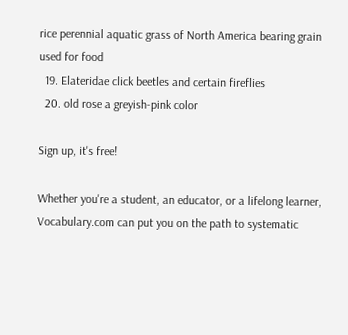rice perennial aquatic grass of North America bearing grain used for food
  19. Elateridae click beetles and certain fireflies
  20. old rose a greyish-pink color

Sign up, it's free!

Whether you're a student, an educator, or a lifelong learner, Vocabulary.com can put you on the path to systematic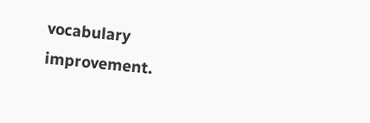vocabulary improvement.